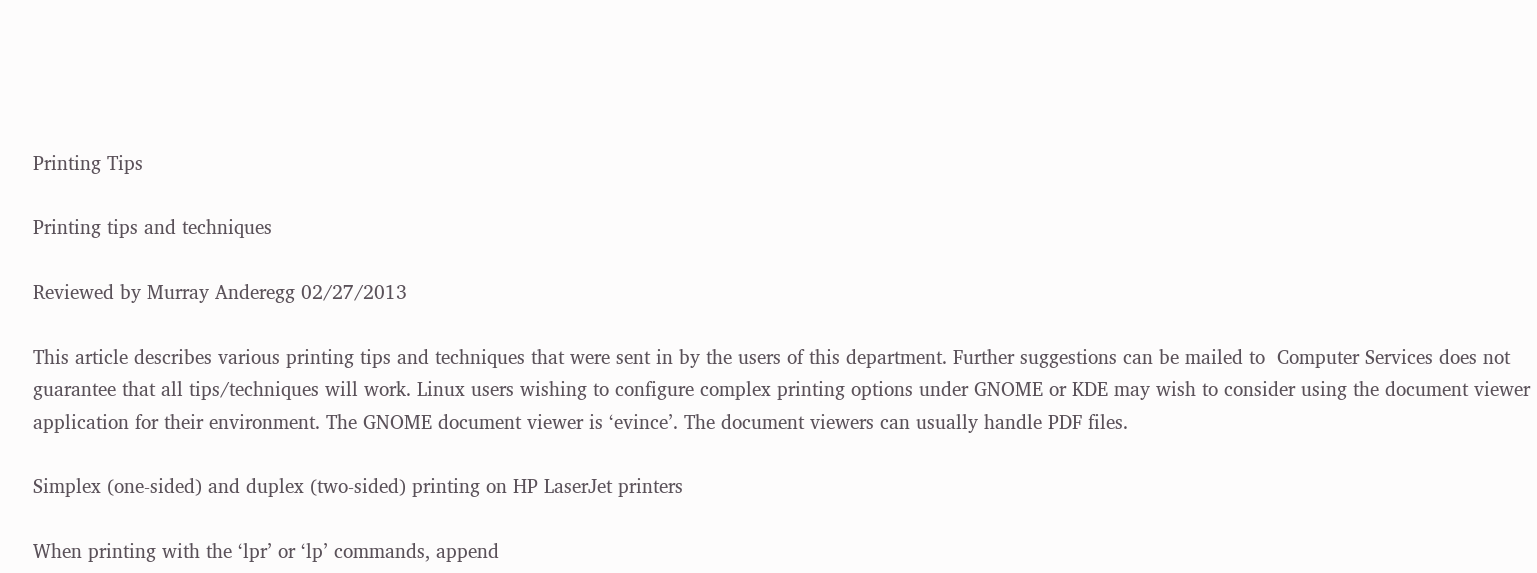Printing Tips

Printing tips and techniques

Reviewed by Murray Anderegg 02/27/2013

This article describes various printing tips and techniques that were sent in by the users of this department. Further suggestions can be mailed to  Computer Services does not guarantee that all tips/techniques will work. Linux users wishing to configure complex printing options under GNOME or KDE may wish to consider using the document viewer application for their environment. The GNOME document viewer is ‘evince’. The document viewers can usually handle PDF files.

Simplex (one-sided) and duplex (two-sided) printing on HP LaserJet printers

When printing with the ‘lpr’ or ‘lp’ commands, append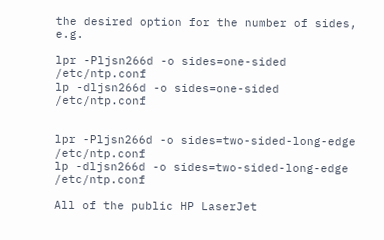the desired option for the number of sides, e.g.

lpr -Pljsn266d -o sides=one-sided /etc/ntp.conf
lp -dljsn266d -o sides=one-sided /etc/ntp.conf


lpr -Pljsn266d -o sides=two-sided-long-edge /etc/ntp.conf
lp -dljsn266d -o sides=two-sided-long-edge /etc/ntp.conf

All of the public HP LaserJet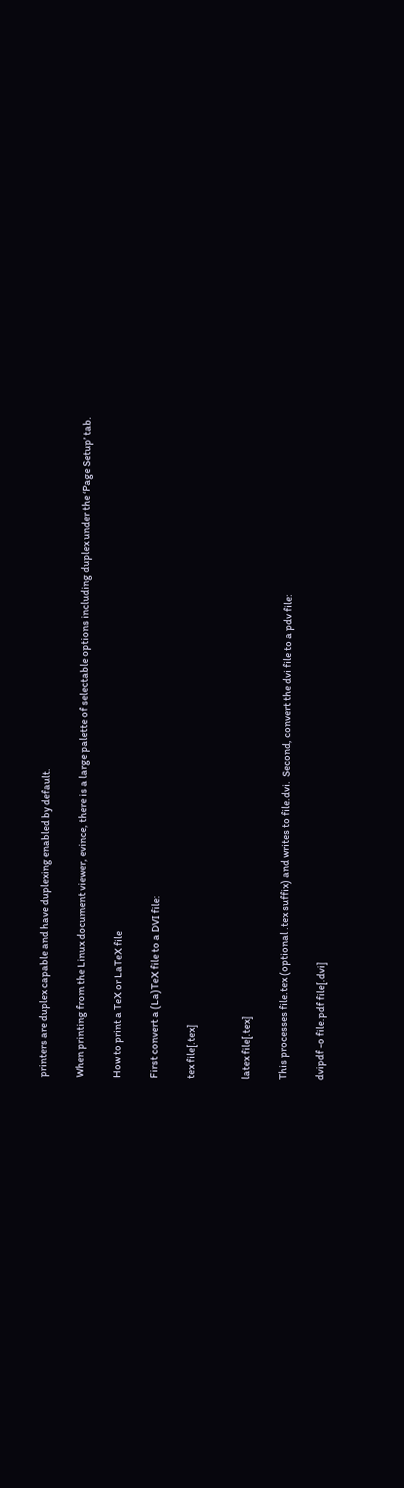printers are duplex capable and have duplexing enabled by default.

When printing from the Linux document viewer, evince, there is a large palette of selectable options including duplex under the ‘Page Setup’ tab.

How to print a TeX or LaTeX file

First convert a (La)TeX file to a DVI file:

tex file[.tex]


latex file[.tex]

This processes file.tex (optional .tex suffix) and writes to file.dvi.  Second, convert the dvi file to a pdv file:

dvipdf -o file.pdf file[.dvi]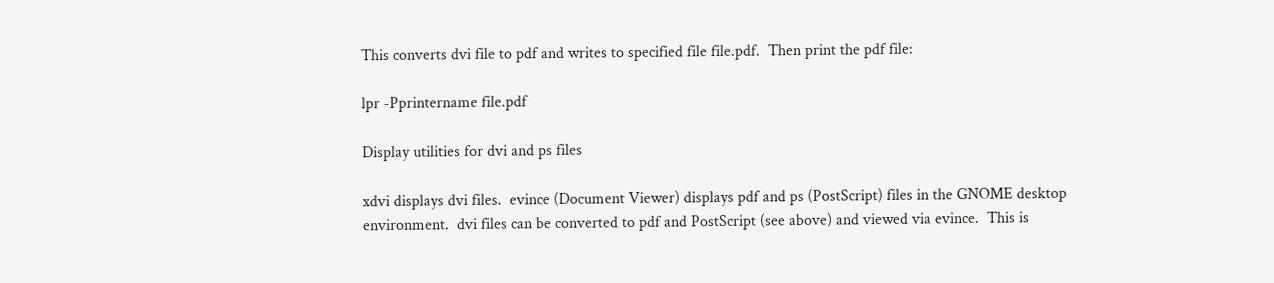This converts dvi file to pdf and writes to specified file file.pdf.  Then print the pdf file:

lpr -Pprintername file.pdf

Display utilities for dvi and ps files

xdvi displays dvi files.  evince (Document Viewer) displays pdf and ps (PostScript) files in the GNOME desktop environment.  dvi files can be converted to pdf and PostScript (see above) and viewed via evince.  This is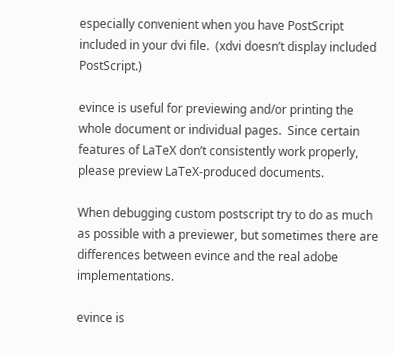especially convenient when you have PostScript included in your dvi file.  (xdvi doesn’t display included PostScript.)

evince is useful for previewing and/or printing the whole document or individual pages.  Since certain features of LaTeX don’t consistently work properly, please preview LaTeX-produced documents.

When debugging custom postscript try to do as much as possible with a previewer, but sometimes there are differences between evince and the real adobe implementations.

evince is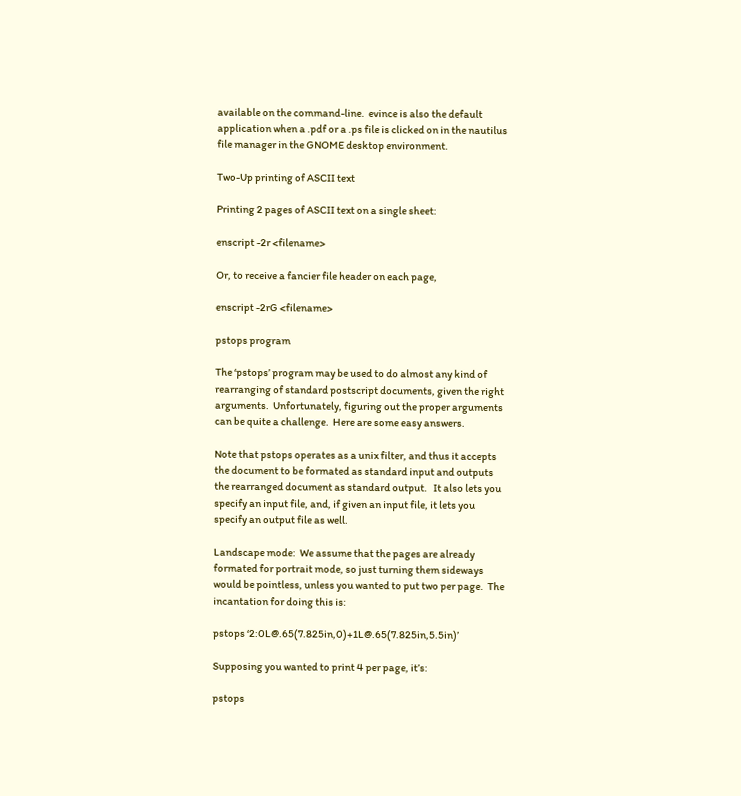available on the command-line.  evince is also the default application when a .pdf or a .ps file is clicked on in the nautilus file manager in the GNOME desktop environment.

Two-Up printing of ASCII text

Printing 2 pages of ASCII text on a single sheet:

enscript -2r <filename>

Or, to receive a fancier file header on each page,

enscript -2rG <filename>

pstops program

The ‘pstops’ program may be used to do almost any kind of rearranging of standard postscript documents, given the right arguments.  Unfortunately, figuring out the proper arguments can be quite a challenge.  Here are some easy answers.

Note that pstops operates as a unix filter, and thus it accepts the document to be formated as standard input and outputs the rearranged document as standard output.   It also lets you specify an input file, and, if given an input file, it lets you specify an output file as well.

Landscape mode:  We assume that the pages are already formated for portrait mode, so just turning them sideways would be pointless, unless you wanted to put two per page.  The incantation for doing this is:

pstops ‘2:0L@.65(7.825in,0)+1L@.65(7.825in,5.5in)’

Supposing you wanted to print 4 per page, it’s:

pstops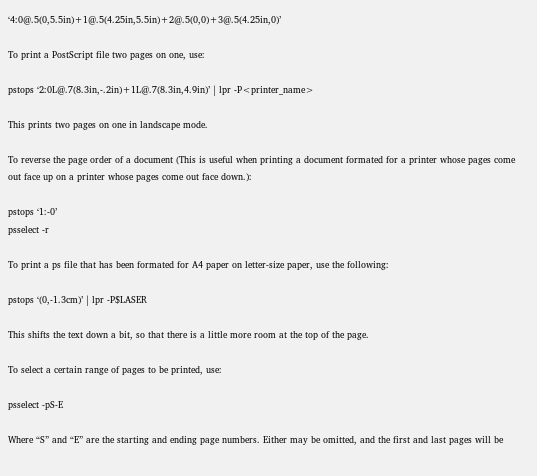‘4:0@.5(0,5.5in)+1@.5(4.25in,5.5in)+2@.5(0,0)+3@.5(4.25in,0)’

To print a PostScript file two pages on one, use:

pstops ‘2:0L@.7(8.3in,-.2in)+1L@.7(8.3in,4.9in)’ | lpr -P<printer_name>

This prints two pages on one in landscape mode.

To reverse the page order of a document (This is useful when printing a document formated for a printer whose pages come out face up on a printer whose pages come out face down.):

pstops ‘1:-0’
psselect -r

To print a ps file that has been formated for A4 paper on letter-size paper, use the following:

pstops ‘(0,-1.3cm)’ | lpr -P$LASER

This shifts the text down a bit, so that there is a little more room at the top of the page.

To select a certain range of pages to be printed, use:

psselect -pS-E

Where “S” and “E” are the starting and ending page numbers. Either may be omitted, and the first and last pages will be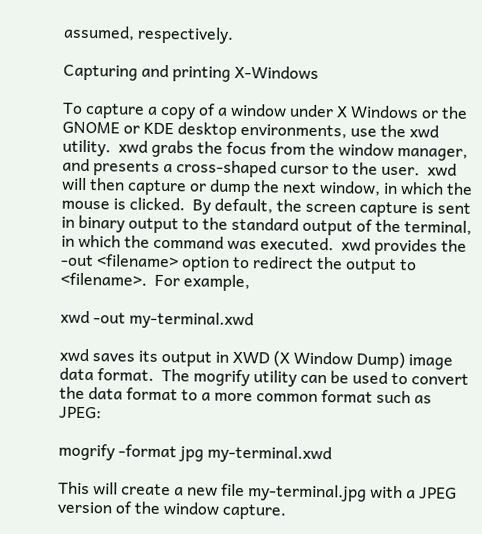assumed, respectively.

Capturing and printing X-Windows

To capture a copy of a window under X Windows or the GNOME or KDE desktop environments, use the xwd utility.  xwd grabs the focus from the window manager, and presents a cross-shaped cursor to the user.  xwd will then capture or dump the next window, in which the mouse is clicked.  By default, the screen capture is sent in binary output to the standard output of the terminal, in which the command was executed.  xwd provides the -out <filename> option to redirect the output to <filename>.  For example,

xwd -out my-terminal.xwd

xwd saves its output in XWD (X Window Dump) image data format.  The mogrify utility can be used to convert the data format to a more common format such as JPEG:

mogrify -format jpg my-terminal.xwd

This will create a new file my-terminal.jpg with a JPEG version of the window capture.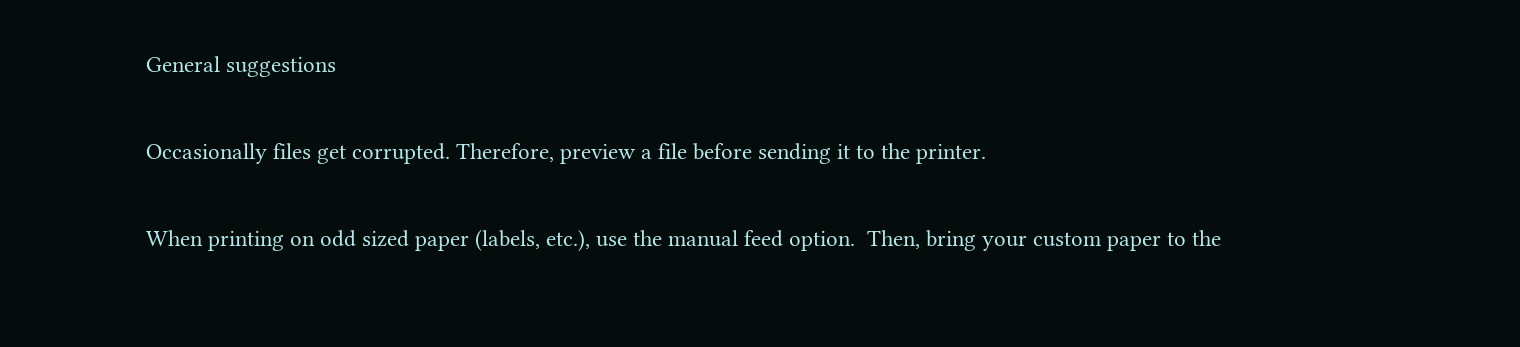General suggestions

Occasionally files get corrupted. Therefore, preview a file before sending it to the printer.

When printing on odd sized paper (labels, etc.), use the manual feed option.  Then, bring your custom paper to the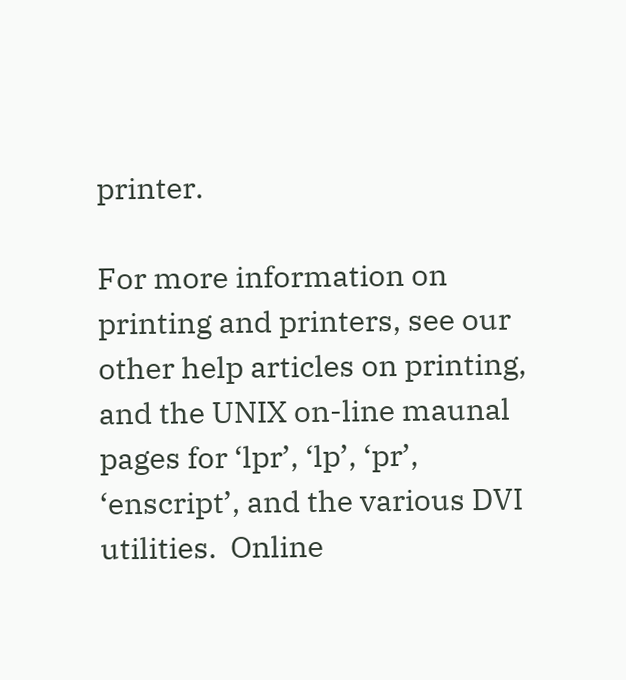printer.

For more information on printing and printers, see our other help articles on printing, and the UNIX on-line maunal pages for ‘lpr’, ‘lp’, ‘pr’, ‘enscript’, and the various DVI utilities.  Online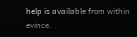help is available from within evince.